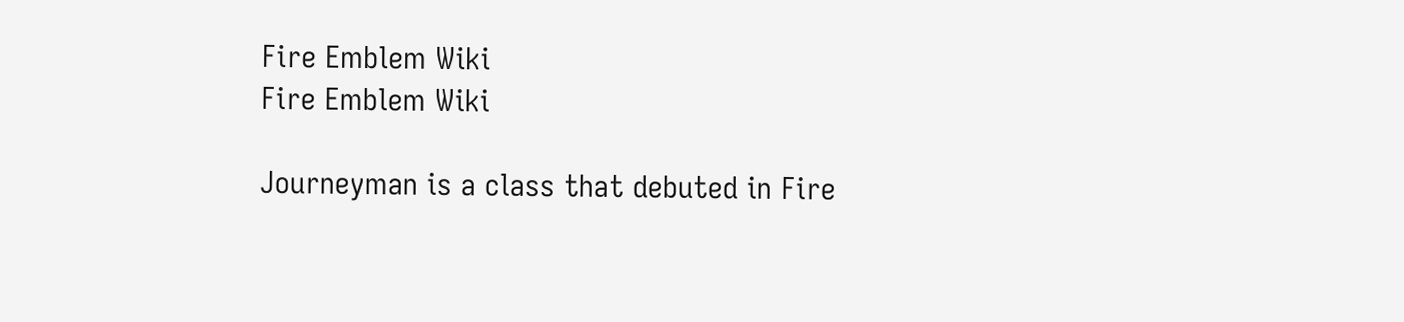Fire Emblem Wiki
Fire Emblem Wiki

Journeyman is a class that debuted in Fire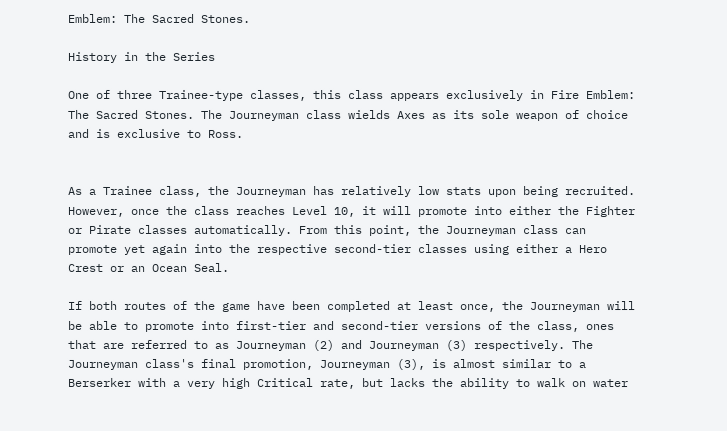Emblem: The Sacred Stones.

History in the Series

One of three Trainee-type classes, this class appears exclusively in Fire Emblem: The Sacred Stones. The Journeyman class wields Axes as its sole weapon of choice and is exclusive to Ross.


As a Trainee class, the Journeyman has relatively low stats upon being recruited. However, once the class reaches Level 10, it will promote into either the Fighter or Pirate classes automatically. From this point, the Journeyman class can promote yet again into the respective second-tier classes using either a Hero Crest or an Ocean Seal.

If both routes of the game have been completed at least once, the Journeyman will be able to promote into first-tier and second-tier versions of the class, ones that are referred to as Journeyman (2) and Journeyman (3) respectively. The Journeyman class's final promotion, Journeyman (3), is almost similar to a Berserker with a very high Critical rate, but lacks the ability to walk on water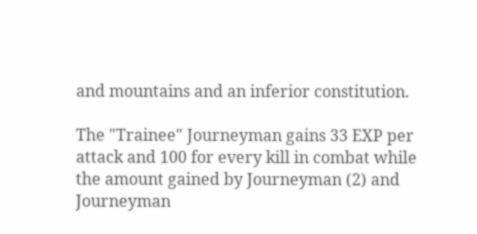and mountains and an inferior constitution.

The "Trainee" Journeyman gains 33 EXP per attack and 100 for every kill in combat while the amount gained by Journeyman (2) and Journeyman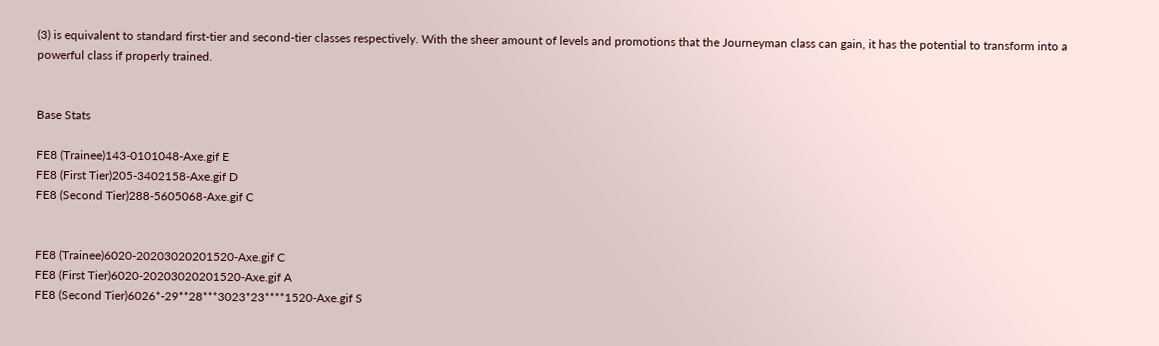(3) is equivalent to standard first-tier and second-tier classes respectively. With the sheer amount of levels and promotions that the Journeyman class can gain, it has the potential to transform into a powerful class if properly trained.


Base Stats

FE8 (Trainee)143-0101048-Axe.gif E
FE8 (First Tier)205-3402158-Axe.gif D
FE8 (Second Tier)288-5605068-Axe.gif C


FE8 (Trainee)6020-20203020201520-Axe.gif C
FE8 (First Tier)6020-20203020201520-Axe.gif A
FE8 (Second Tier)6026*-29**28***3023*23****1520-Axe.gif S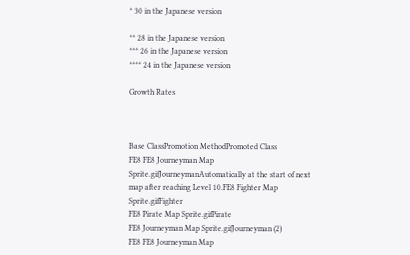* 30 in the Japanese version

** 28 in the Japanese version
*** 26 in the Japanese version
**** 24 in the Japanese version

Growth Rates



Base ClassPromotion MethodPromoted Class
FE8 FE8 Journeyman Map Sprite.gifJourneymanAutomatically at the start of next map after reaching Level 10.FE8 Fighter Map Sprite.gifFighter
FE8 Pirate Map Sprite.gifPirate
FE8 Journeyman Map Sprite.gifJourneyman (2)
FE8 FE8 Journeyman Map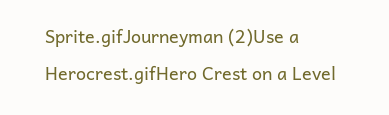Sprite.gifJourneyman (2)Use a Herocrest.gifHero Crest on a Level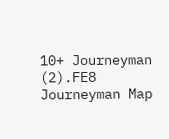10+ Journeyman (2).FE8 Journeyman Map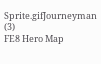Sprite.gifJourneyman (3)
FE8 Hero Map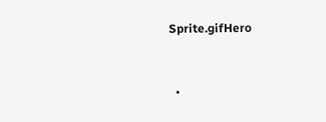Sprite.gifHero


  •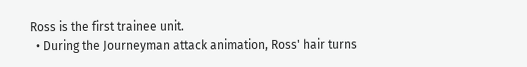Ross is the first trainee unit.
  • During the Journeyman attack animation, Ross' hair turns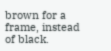brown for a frame, instead of black.